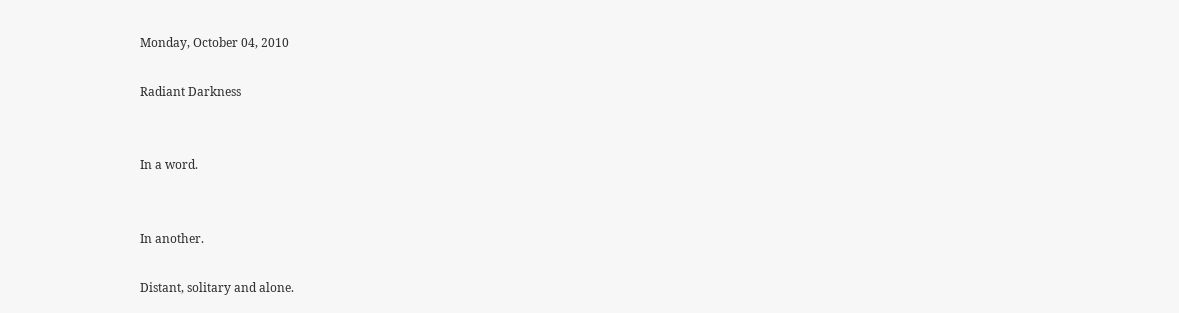Monday, October 04, 2010

Radiant Darkness


In a word.


In another.

Distant, solitary and alone.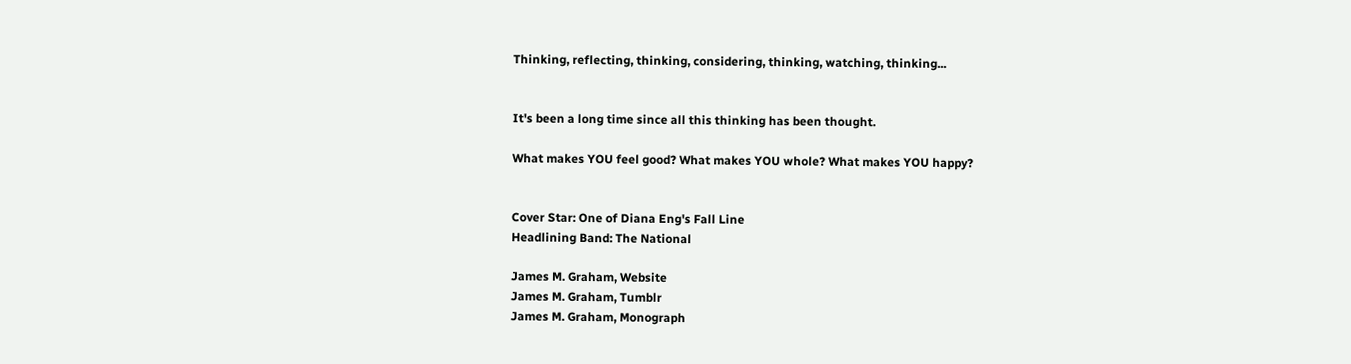Thinking, reflecting, thinking, considering, thinking, watching, thinking...


It's been a long time since all this thinking has been thought.

What makes YOU feel good? What makes YOU whole? What makes YOU happy?


Cover Star: One of Diana Eng's Fall Line
Headlining Band: The National

James M. Graham, Website
James M. Graham, Tumblr
James M. Graham, Monograph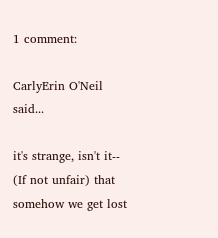1 comment:

CarlyErin O'Neil said...

it's strange, isn't it-- (If not unfair) that somehow we get lost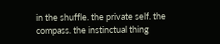in the shuffle. the private self. the compass. the instinctual thing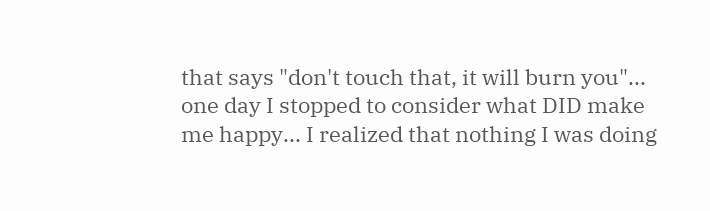that says "don't touch that, it will burn you"... one day I stopped to consider what DID make me happy... I realized that nothing I was doing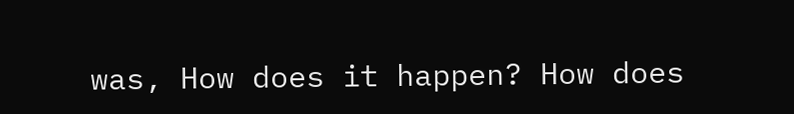was, How does it happen? How does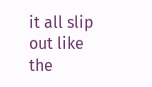it all slip out like the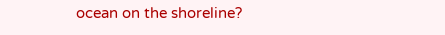ocean on the shoreline?